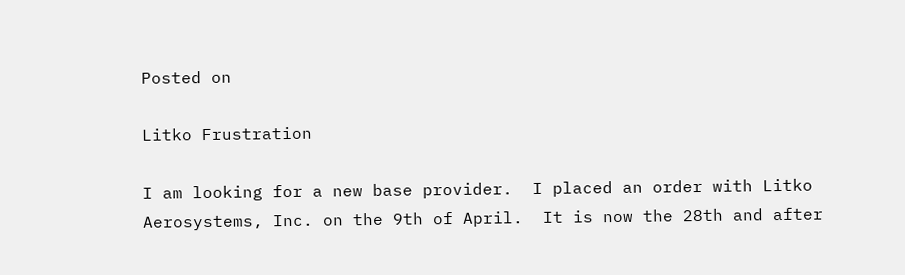Posted on

Litko Frustration

I am looking for a new base provider.  I placed an order with Litko Aerosystems, Inc. on the 9th of April.  It is now the 28th and after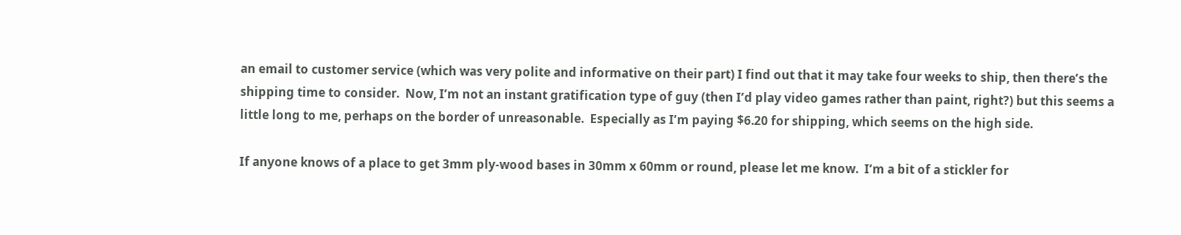an email to customer service (which was very polite and informative on their part) I find out that it may take four weeks to ship, then there’s the shipping time to consider.  Now, I’m not an instant gratification type of guy (then I’d play video games rather than paint, right?) but this seems a little long to me, perhaps on the border of unreasonable.  Especially as I’m paying $6.20 for shipping, which seems on the high side.

If anyone knows of a place to get 3mm ply-wood bases in 30mm x 60mm or round, please let me know.  I’m a bit of a stickler for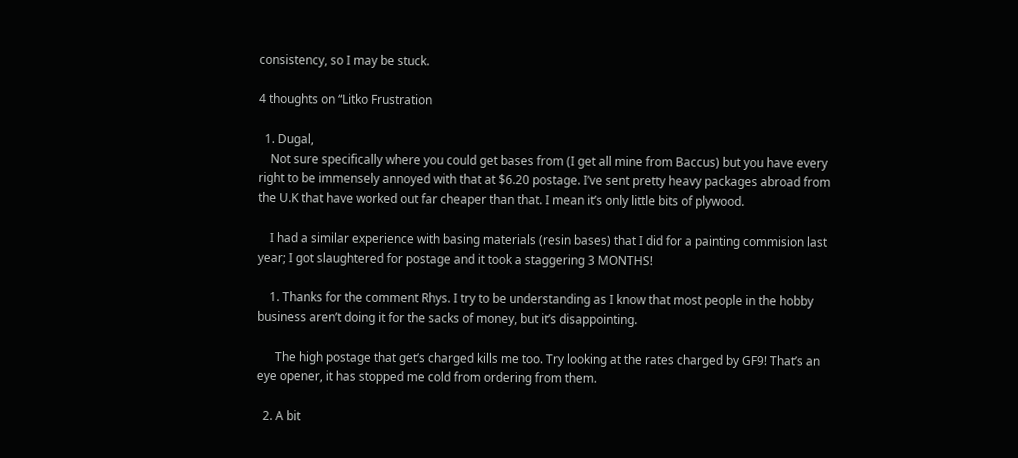consistency, so I may be stuck.

4 thoughts on “Litko Frustration

  1. Dugal,
    Not sure specifically where you could get bases from (I get all mine from Baccus) but you have every right to be immensely annoyed with that at $6.20 postage. I’ve sent pretty heavy packages abroad from the U.K that have worked out far cheaper than that. I mean it’s only little bits of plywood.

    I had a similar experience with basing materials (resin bases) that I did for a painting commision last year; I got slaughtered for postage and it took a staggering 3 MONTHS!

    1. Thanks for the comment Rhys. I try to be understanding as I know that most people in the hobby business aren’t doing it for the sacks of money, but it’s disappointing.

      The high postage that get’s charged kills me too. Try looking at the rates charged by GF9! That’s an eye opener, it has stopped me cold from ordering from them.

  2. A bit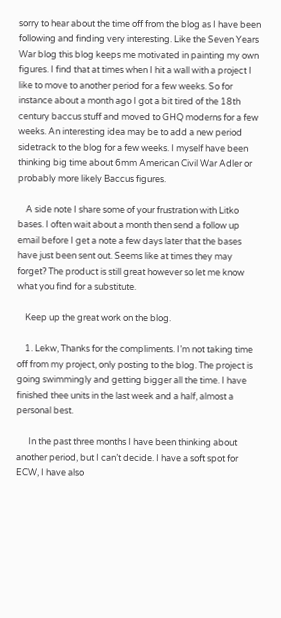sorry to hear about the time off from the blog as I have been following and finding very interesting. Like the Seven Years War blog this blog keeps me motivated in painting my own figures. I find that at times when I hit a wall with a project I like to move to another period for a few weeks. So for instance about a month ago I got a bit tired of the 18th century baccus stuff and moved to GHQ moderns for a few weeks. An interesting idea may be to add a new period sidetrack to the blog for a few weeks. I myself have been thinking big time about 6mm American Civil War Adler or probably more likely Baccus figures.

    A side note I share some of your frustration with Litko bases. I often wait about a month then send a follow up email before I get a note a few days later that the bases have just been sent out. Seems like at times they may forget? The product is still great however so let me know what you find for a substitute.

    Keep up the great work on the blog.

    1. Lekw, Thanks for the compliments. I’m not taking time off from my project, only posting to the blog. The project is going swimmingly and getting bigger all the time. I have finished thee units in the last week and a half, almost a personal best.

      In the past three months I have been thinking about another period, but I can’t decide. I have a soft spot for ECW, I have also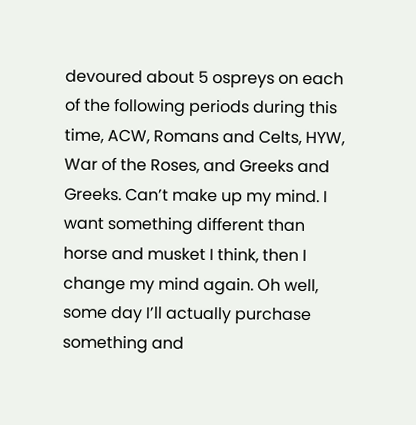devoured about 5 ospreys on each of the following periods during this time, ACW, Romans and Celts, HYW, War of the Roses, and Greeks and Greeks. Can’t make up my mind. I want something different than horse and musket I think, then I change my mind again. Oh well, some day I’ll actually purchase something and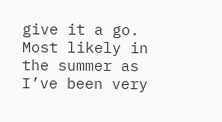give it a go. Most likely in the summer as I’ve been very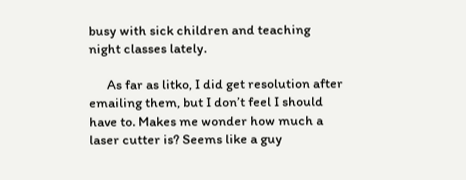busy with sick children and teaching night classes lately.

      As far as litko, I did get resolution after emailing them, but I don’t feel I should have to. Makes me wonder how much a laser cutter is? Seems like a guy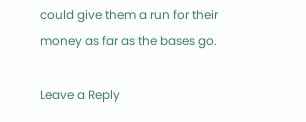could give them a run for their money as far as the bases go.

Leave a Reply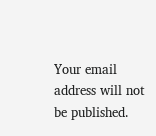Your email address will not be published.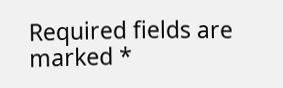Required fields are marked *